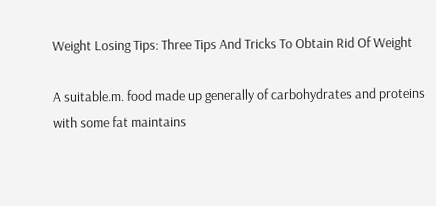Weight Losing Tips: Three Tips And Tricks To Obtain Rid Of Weight

A suitable.m. food made up generally of carbohydrates and proteins with some fat maintains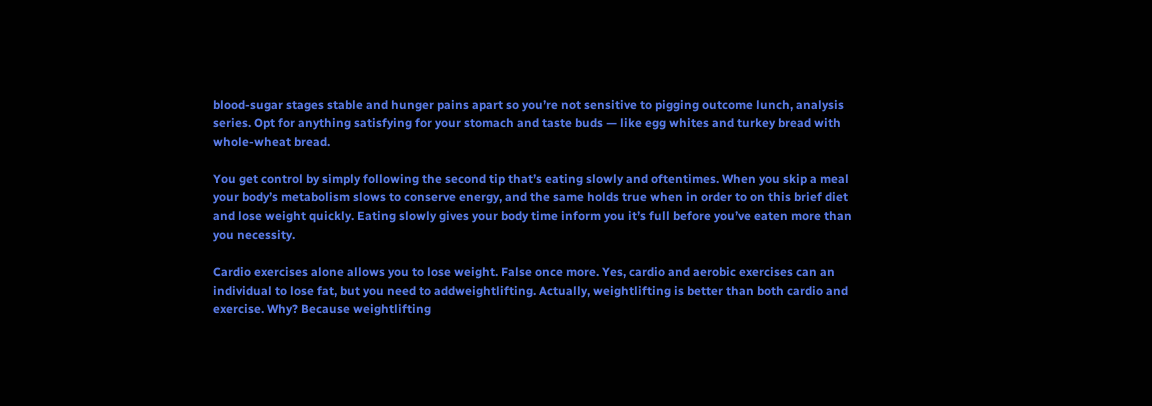blood-sugar stages stable and hunger pains apart so you’re not sensitive to pigging outcome lunch, analysis series. Opt for anything satisfying for your stomach and taste buds — like egg whites and turkey bread with whole-wheat bread.

You get control by simply following the second tip that’s eating slowly and oftentimes. When you skip a meal your body’s metabolism slows to conserve energy, and the same holds true when in order to on this brief diet and lose weight quickly. Eating slowly gives your body time inform you it’s full before you’ve eaten more than you necessity.

Cardio exercises alone allows you to lose weight. False once more. Yes, cardio and aerobic exercises can an individual to lose fat, but you need to addweightlifting. Actually, weightlifting is better than both cardio and exercise. Why? Because weightlifting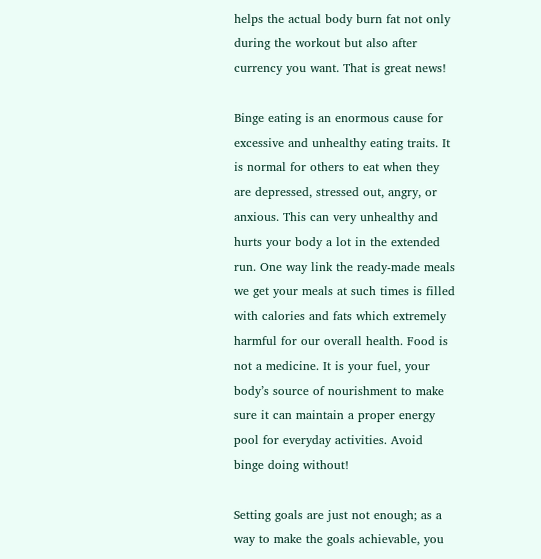helps the actual body burn fat not only during the workout but also after currency you want. That is great news!

Binge eating is an enormous cause for excessive and unhealthy eating traits. It is normal for others to eat when they are depressed, stressed out, angry, or anxious. This can very unhealthy and hurts your body a lot in the extended run. One way link the ready-made meals we get your meals at such times is filled with calories and fats which extremely harmful for our overall health. Food is not a medicine. It is your fuel, your body’s source of nourishment to make sure it can maintain a proper energy pool for everyday activities. Avoid binge doing without!

Setting goals are just not enough; as a way to make the goals achievable, you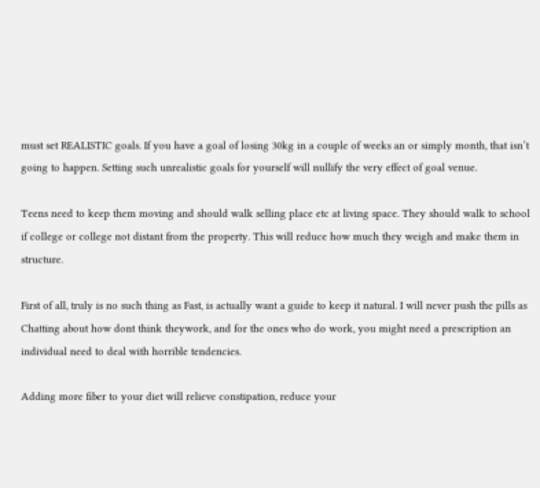must set REALISTIC goals. If you have a goal of losing 30kg in a couple of weeks an or simply month, that isn’t going to happen. Setting such unrealistic goals for yourself will nullify the very effect of goal venue.

Teens need to keep them moving and should walk selling place etc at living space. They should walk to school if college or college not distant from the property. This will reduce how much they weigh and make them in structure.

First of all, truly is no such thing as Fast, is actually want a guide to keep it natural. I will never push the pills as Chatting about how dont think theywork, and for the ones who do work, you might need a prescription an individual need to deal with horrible tendencies.

Adding more fiber to your diet will relieve constipation, reduce your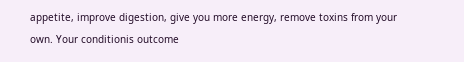appetite, improve digestion, give you more energy, remove toxins from your own. Your conditionis outcome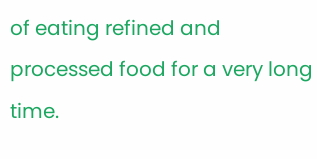of eating refined and processed food for a very long time.